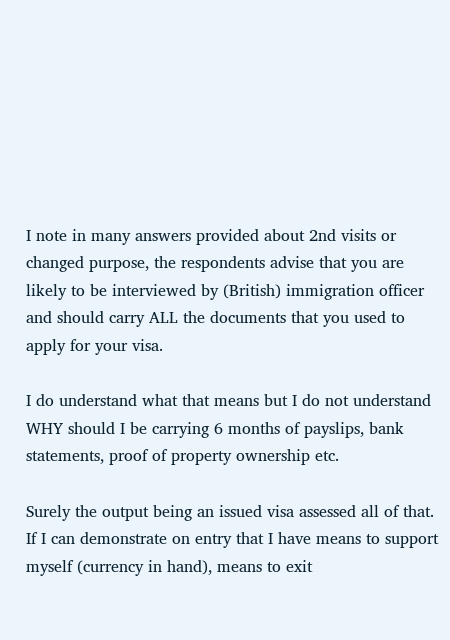I note in many answers provided about 2nd visits or changed purpose, the respondents advise that you are likely to be interviewed by (British) immigration officer and should carry ALL the documents that you used to apply for your visa.

I do understand what that means but I do not understand WHY should I be carrying 6 months of payslips, bank statements, proof of property ownership etc.

Surely the output being an issued visa assessed all of that. If I can demonstrate on entry that I have means to support myself (currency in hand), means to exit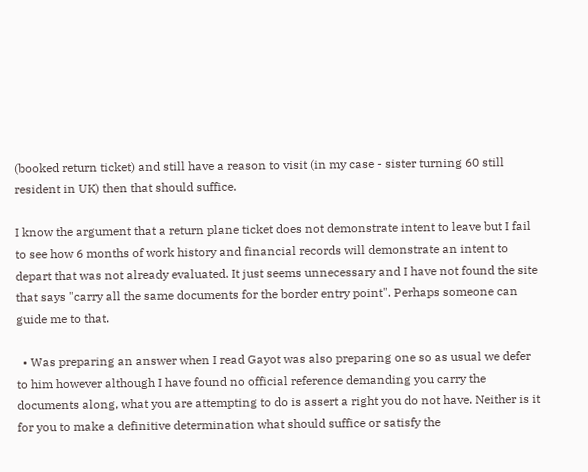(booked return ticket) and still have a reason to visit (in my case - sister turning 60 still resident in UK) then that should suffice.

I know the argument that a return plane ticket does not demonstrate intent to leave but I fail to see how 6 months of work history and financial records will demonstrate an intent to depart that was not already evaluated. It just seems unnecessary and I have not found the site that says "carry all the same documents for the border entry point". Perhaps someone can guide me to that.

  • Was preparing an answer when I read Gayot was also preparing one so as usual we defer to him however although I have found no official reference demanding you carry the documents along, what you are attempting to do is assert a right you do not have. Neither is it for you to make a definitive determination what should suffice or satisfy the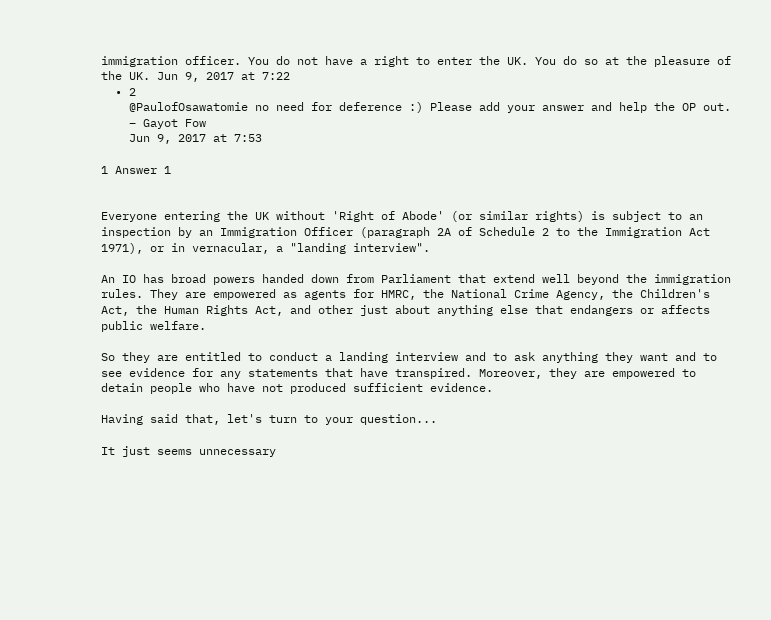immigration officer. You do not have a right to enter the UK. You do so at the pleasure of the UK. Jun 9, 2017 at 7:22
  • 2
    @PaulofOsawatomie no need for deference :) Please add your answer and help the OP out.
    – Gayot Fow
    Jun 9, 2017 at 7:53

1 Answer 1


Everyone entering the UK without 'Right of Abode' (or similar rights) is subject to an inspection by an Immigration Officer (paragraph 2A of Schedule 2 to the Immigration Act 1971), or in vernacular, a "landing interview".

An IO has broad powers handed down from Parliament that extend well beyond the immigration rules. They are empowered as agents for HMRC, the National Crime Agency, the Children's Act, the Human Rights Act, and other just about anything else that endangers or affects public welfare.

So they are entitled to conduct a landing interview and to ask anything they want and to see evidence for any statements that have transpired. Moreover, they are empowered to detain people who have not produced sufficient evidence.

Having said that, let's turn to your question...

It just seems unnecessary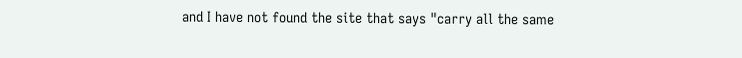and I have not found the site that says "carry all the same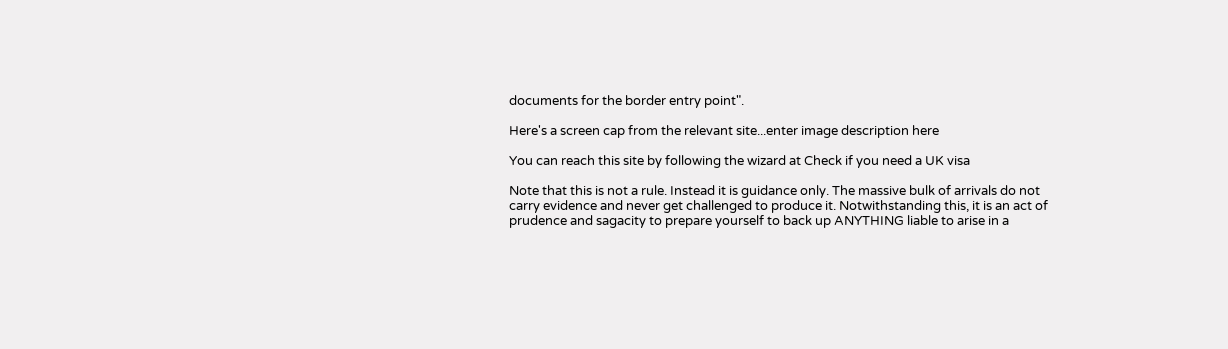documents for the border entry point".

Here's a screen cap from the relevant site...enter image description here

You can reach this site by following the wizard at Check if you need a UK visa

Note that this is not a rule. Instead it is guidance only. The massive bulk of arrivals do not carry evidence and never get challenged to produce it. Notwithstanding this, it is an act of prudence and sagacity to prepare yourself to back up ANYTHING liable to arise in a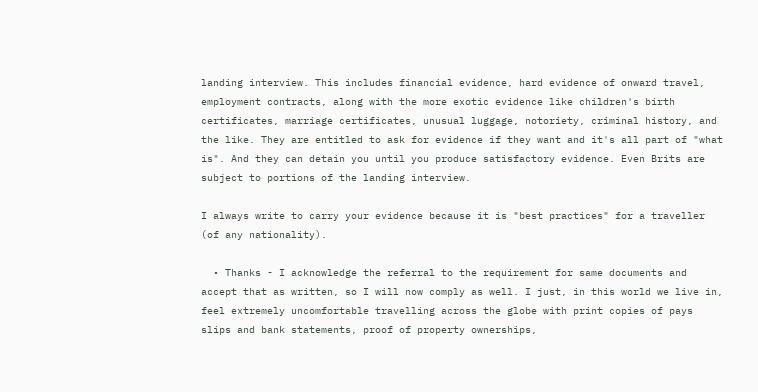landing interview. This includes financial evidence, hard evidence of onward travel, employment contracts, along with the more exotic evidence like children's birth certificates, marriage certificates, unusual luggage, notoriety, criminal history, and the like. They are entitled to ask for evidence if they want and it's all part of "what is". And they can detain you until you produce satisfactory evidence. Even Brits are subject to portions of the landing interview.

I always write to carry your evidence because it is "best practices" for a traveller (of any nationality).

  • Thanks - I acknowledge the referral to the requirement for same documents and accept that as written, so I will now comply as well. I just, in this world we live in, feel extremely uncomfortable travelling across the globe with print copies of pays slips and bank statements, proof of property ownerships,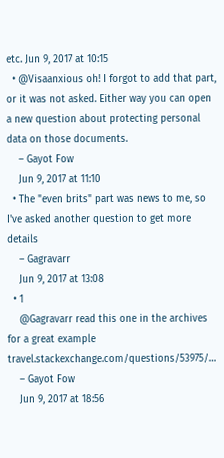etc. Jun 9, 2017 at 10:15
  • @Visaanxious oh! I forgot to add that part, or it was not asked. Either way you can open a new question about protecting personal data on those documents.
    – Gayot Fow
    Jun 9, 2017 at 11:10
  • The "even brits" part was news to me, so I've asked another question to get more details
    – Gagravarr
    Jun 9, 2017 at 13:08
  • 1
    @Gagravarr read this one in the archives for a great example travel.stackexchange.com/questions/53975/…
    – Gayot Fow
    Jun 9, 2017 at 18:56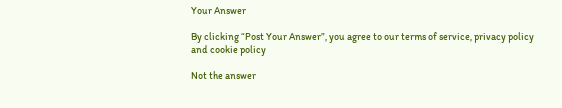Your Answer

By clicking “Post Your Answer”, you agree to our terms of service, privacy policy and cookie policy

Not the answer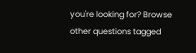you're looking for? Browse other questions tagged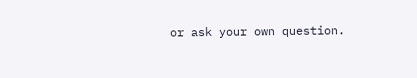or ask your own question.